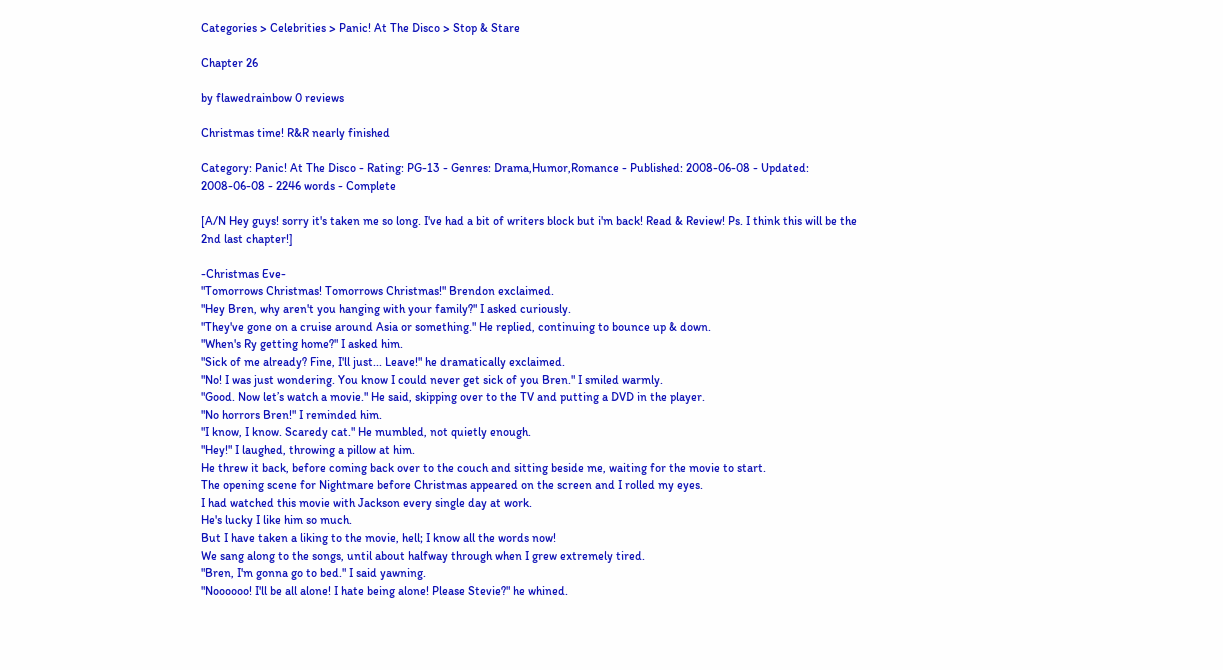Categories > Celebrities > Panic! At The Disco > Stop & Stare

Chapter 26

by flawedrainbow 0 reviews

Christmas time! R&R nearly finished

Category: Panic! At The Disco - Rating: PG-13 - Genres: Drama,Humor,Romance - Published: 2008-06-08 - Updated: 2008-06-08 - 2246 words - Complete

[A/N Hey guys! sorry it's taken me so long. I've had a bit of writers block but i'm back! Read & Review! Ps. I think this will be the 2nd last chapter!]

-Christmas Eve-
"Tomorrows Christmas! Tomorrows Christmas!" Brendon exclaimed.
"Hey Bren, why aren't you hanging with your family?" I asked curiously.
"They've gone on a cruise around Asia or something." He replied, continuing to bounce up & down.
"When's Ry getting home?" I asked him.
"Sick of me already? Fine, I'll just... Leave!" he dramatically exclaimed.
"No! I was just wondering. You know I could never get sick of you Bren." I smiled warmly.
"Good. Now let’s watch a movie." He said, skipping over to the TV and putting a DVD in the player.
"No horrors Bren!" I reminded him.
"I know, I know. Scaredy cat." He mumbled, not quietly enough.
"Hey!" I laughed, throwing a pillow at him.
He threw it back, before coming back over to the couch and sitting beside me, waiting for the movie to start.
The opening scene for Nightmare before Christmas appeared on the screen and I rolled my eyes.
I had watched this movie with Jackson every single day at work.
He's lucky I like him so much.
But I have taken a liking to the movie, hell; I know all the words now!
We sang along to the songs, until about halfway through when I grew extremely tired.
"Bren, I'm gonna go to bed." I said yawning.
"Noooooo! I'll be all alone! I hate being alone! Please Stevie?" he whined.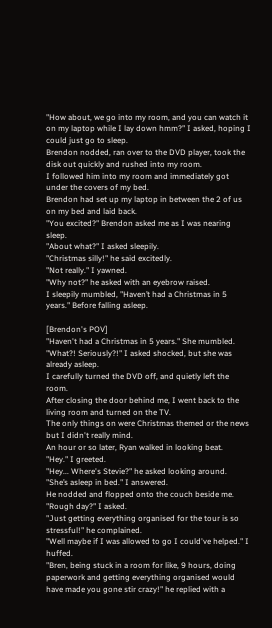"How about, we go into my room, and you can watch it on my laptop while I lay down hmm?" I asked, hoping I could just go to sleep.
Brendon nodded, ran over to the DVD player, took the disk out quickly and rushed into my room.
I followed him into my room and immediately got under the covers of my bed.
Brendon had set up my laptop in between the 2 of us on my bed and laid back.
"You excited?" Brendon asked me as I was nearing sleep.
"About what?" I asked sleepily.
"Christmas silly!" he said excitedly.
"Not really." I yawned.
"Why not?" he asked with an eyebrow raised.
I sleepily mumbled, "Haven’t had a Christmas in 5 years." Before falling asleep.

[Brendon's POV]
"Haven't had a Christmas in 5 years." She mumbled.
"What?! Seriously?!" I asked shocked, but she was already asleep.
I carefully turned the DVD off, and quietly left the room.
After closing the door behind me, I went back to the living room and turned on the TV.
The only things on were Christmas themed or the news but I didn't really mind.
An hour or so later, Ryan walked in looking beat.
"Hey." I greeted.
"Hey... Where's Stevie?" he asked looking around.
"She’s asleep in bed." I answered.
He nodded and flopped onto the couch beside me.
"Rough day?" I asked.
"Just getting everything organised for the tour is so stressful!" he complained.
"Well maybe if I was allowed to go I could've helped." I huffed.
"Bren, being stuck in a room for like, 9 hours, doing paperwork and getting everything organised would have made you gone stir crazy!" he replied with a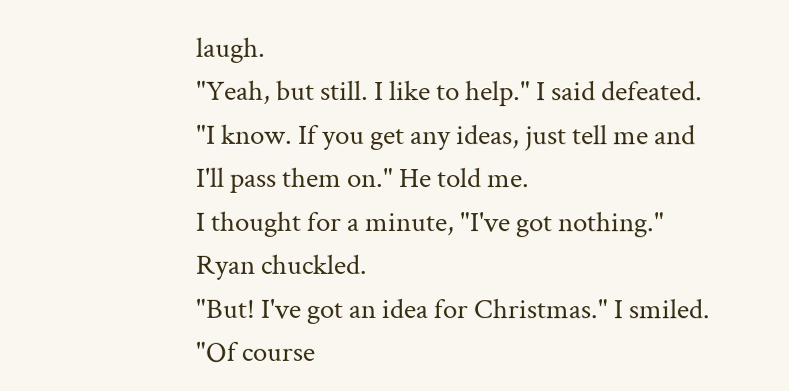laugh.
"Yeah, but still. I like to help." I said defeated.
"I know. If you get any ideas, just tell me and I'll pass them on." He told me.
I thought for a minute, "I've got nothing."
Ryan chuckled.
"But! I've got an idea for Christmas." I smiled.
"Of course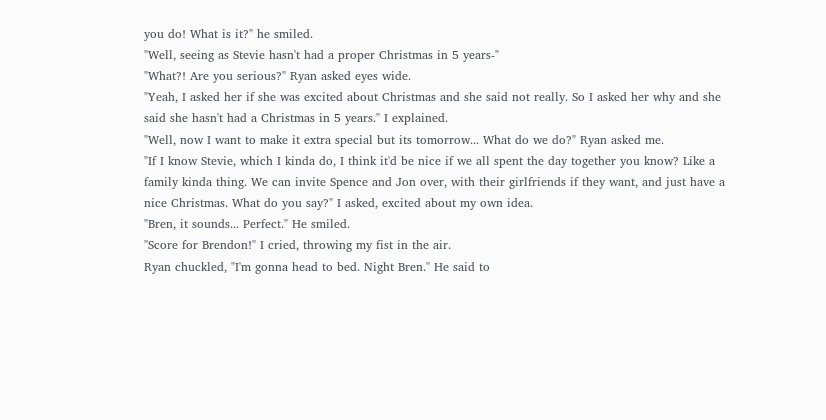you do! What is it?" he smiled.
"Well, seeing as Stevie hasn't had a proper Christmas in 5 years-"
"What?! Are you serious?" Ryan asked eyes wide.
"Yeah, I asked her if she was excited about Christmas and she said not really. So I asked her why and she said she hasn't had a Christmas in 5 years." I explained.
"Well, now I want to make it extra special but its tomorrow... What do we do?" Ryan asked me.
"If I know Stevie, which I kinda do, I think it'd be nice if we all spent the day together you know? Like a family kinda thing. We can invite Spence and Jon over, with their girlfriends if they want, and just have a nice Christmas. What do you say?" I asked, excited about my own idea.
"Bren, it sounds... Perfect." He smiled.
"Score for Brendon!" I cried, throwing my fist in the air.
Ryan chuckled, "I'm gonna head to bed. Night Bren." He said to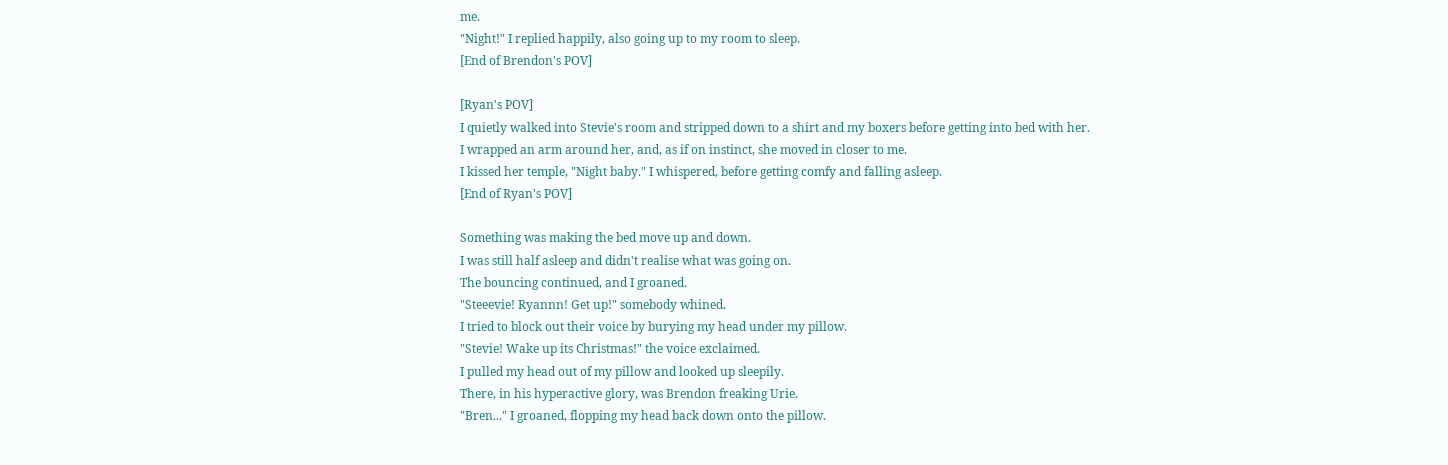me.
"Night!" I replied happily, also going up to my room to sleep.
[End of Brendon's POV]

[Ryan's POV]
I quietly walked into Stevie's room and stripped down to a shirt and my boxers before getting into bed with her.
I wrapped an arm around her, and, as if on instinct, she moved in closer to me.
I kissed her temple, "Night baby." I whispered, before getting comfy and falling asleep.
[End of Ryan's POV]

Something was making the bed move up and down.
I was still half asleep and didn't realise what was going on.
The bouncing continued, and I groaned.
"Steeevie! Ryannn! Get up!" somebody whined.
I tried to block out their voice by burying my head under my pillow.
"Stevie! Wake up its Christmas!" the voice exclaimed.
I pulled my head out of my pillow and looked up sleepily.
There, in his hyperactive glory, was Brendon freaking Urie.
"Bren..." I groaned, flopping my head back down onto the pillow.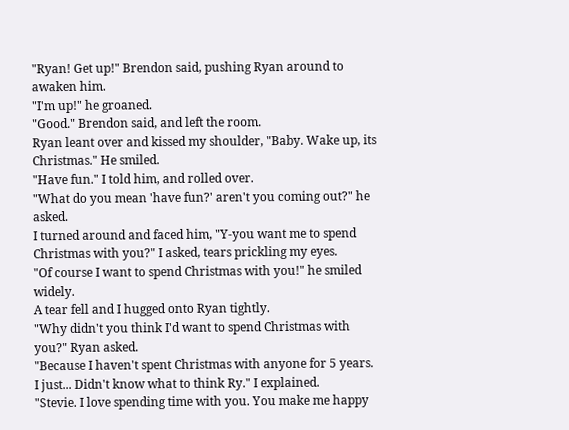"Ryan! Get up!" Brendon said, pushing Ryan around to awaken him.
"I'm up!" he groaned.
"Good." Brendon said, and left the room.
Ryan leant over and kissed my shoulder, "Baby. Wake up, its Christmas." He smiled.
"Have fun." I told him, and rolled over.
"What do you mean 'have fun?' aren't you coming out?" he asked.
I turned around and faced him, "Y-you want me to spend Christmas with you?" I asked, tears prickling my eyes.
"Of course I want to spend Christmas with you!" he smiled widely.
A tear fell and I hugged onto Ryan tightly.
"Why didn't you think I'd want to spend Christmas with you?" Ryan asked.
"Because I haven't spent Christmas with anyone for 5 years. I just... Didn't know what to think Ry." I explained.
"Stevie. I love spending time with you. You make me happy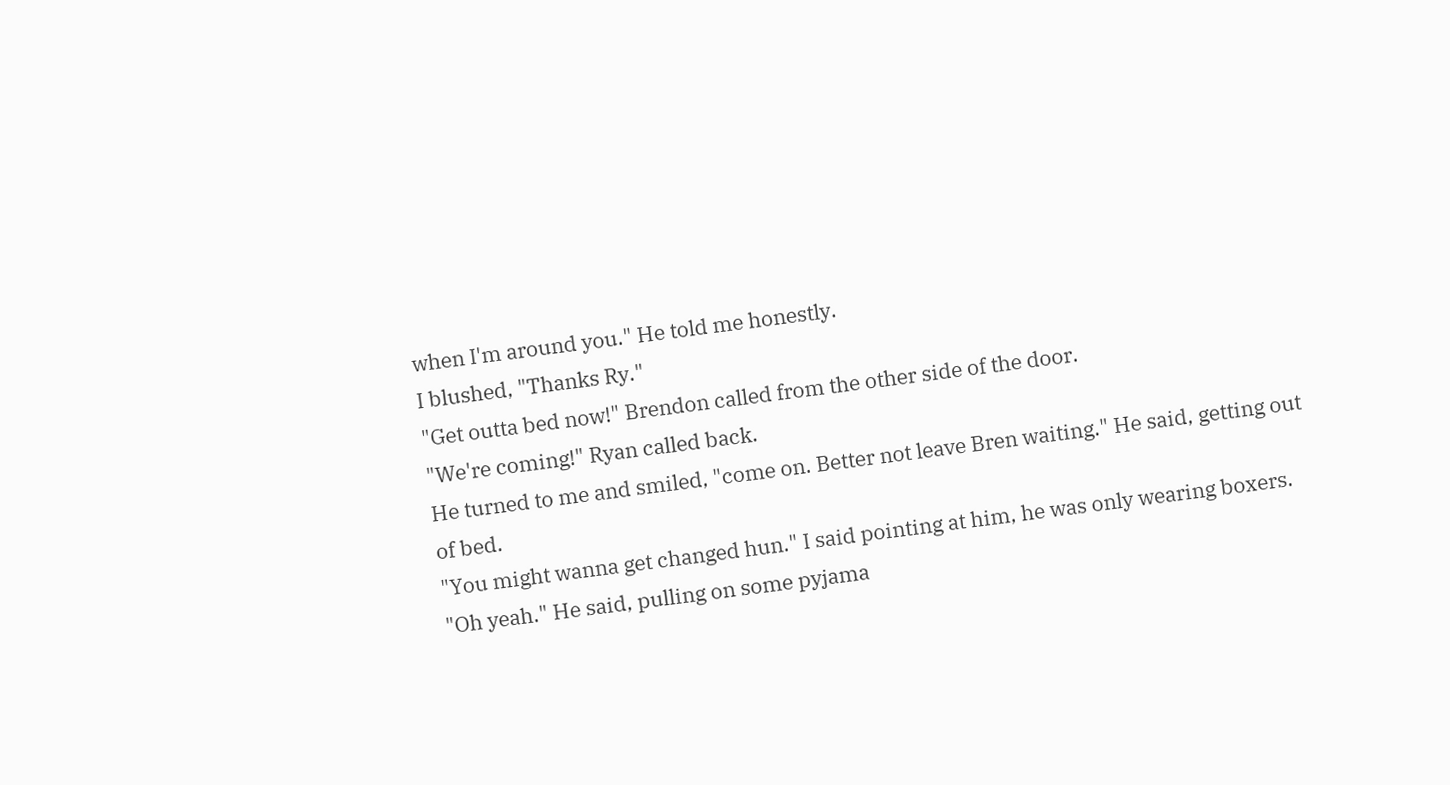when I'm around you." He told me honestly.
I blushed, "Thanks Ry."
"Get outta bed now!" Brendon called from the other side of the door.
"We're coming!" Ryan called back.
He turned to me and smiled, "come on. Better not leave Bren waiting." He said, getting out of bed.
"You might wanna get changed hun." I said pointing at him, he was only wearing boxers.
"Oh yeah." He said, pulling on some pyjama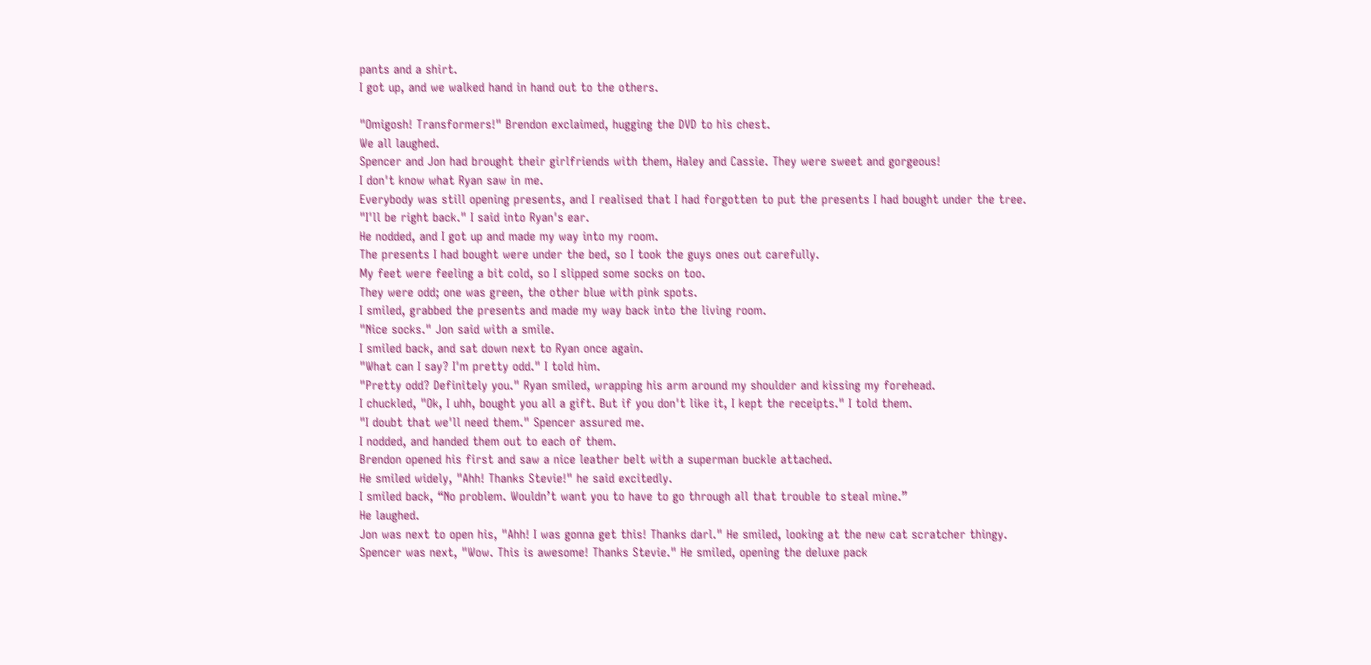pants and a shirt.
I got up, and we walked hand in hand out to the others.

"Omigosh! Transformers!" Brendon exclaimed, hugging the DVD to his chest.
We all laughed.
Spencer and Jon had brought their girlfriends with them, Haley and Cassie. They were sweet and gorgeous!
I don't know what Ryan saw in me.
Everybody was still opening presents, and I realised that I had forgotten to put the presents I had bought under the tree.
"I'll be right back." I said into Ryan's ear.
He nodded, and I got up and made my way into my room.
The presents I had bought were under the bed, so I took the guys ones out carefully.
My feet were feeling a bit cold, so I slipped some socks on too.
They were odd; one was green, the other blue with pink spots.
I smiled, grabbed the presents and made my way back into the living room.
"Nice socks." Jon said with a smile.
I smiled back, and sat down next to Ryan once again.
"What can I say? I'm pretty odd." I told him.
"Pretty odd? Definitely you." Ryan smiled, wrapping his arm around my shoulder and kissing my forehead.
I chuckled, "Ok, I uhh, bought you all a gift. But if you don't like it, I kept the receipts." I told them.
"I doubt that we'll need them." Spencer assured me.
I nodded, and handed them out to each of them.
Brendon opened his first and saw a nice leather belt with a superman buckle attached.
He smiled widely, "Ahh! Thanks Stevie!" he said excitedly.
I smiled back, “No problem. Wouldn’t want you to have to go through all that trouble to steal mine.”
He laughed.
Jon was next to open his, "Ahh! I was gonna get this! Thanks darl." He smiled, looking at the new cat scratcher thingy.
Spencer was next, "Wow. This is awesome! Thanks Stevie." He smiled, opening the deluxe pack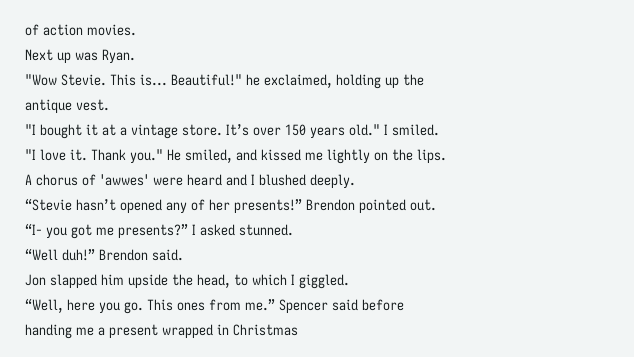of action movies.
Next up was Ryan.
"Wow Stevie. This is... Beautiful!" he exclaimed, holding up the antique vest.
"I bought it at a vintage store. It’s over 150 years old." I smiled.
"I love it. Thank you." He smiled, and kissed me lightly on the lips.
A chorus of 'awwes' were heard and I blushed deeply.
“Stevie hasn’t opened any of her presents!” Brendon pointed out.
“I- you got me presents?” I asked stunned.
“Well duh!” Brendon said.
Jon slapped him upside the head, to which I giggled.
“Well, here you go. This ones from me.” Spencer said before handing me a present wrapped in Christmas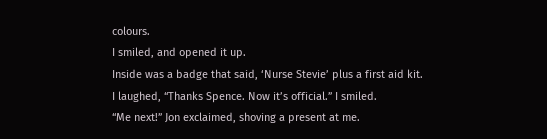colours.
I smiled, and opened it up.
Inside was a badge that said, ‘Nurse Stevie’ plus a first aid kit.
I laughed, “Thanks Spence. Now it’s official.” I smiled.
“Me next!” Jon exclaimed, shoving a present at me.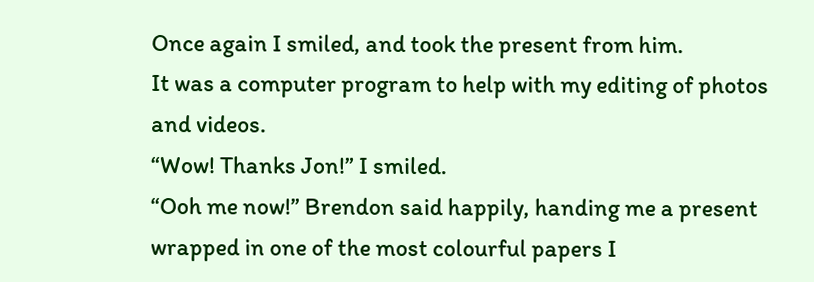Once again I smiled, and took the present from him.
It was a computer program to help with my editing of photos and videos.
“Wow! Thanks Jon!” I smiled.
“Ooh me now!” Brendon said happily, handing me a present wrapped in one of the most colourful papers I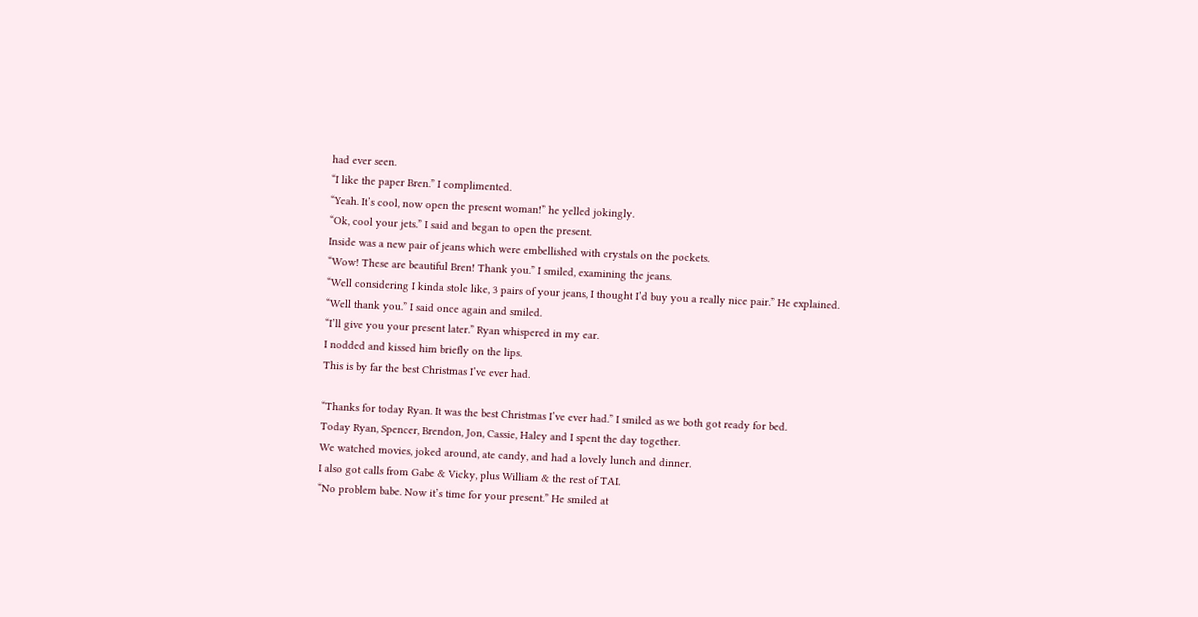had ever seen.
“I like the paper Bren.” I complimented.
“Yeah. It’s cool, now open the present woman!” he yelled jokingly.
“Ok, cool your jets.” I said and began to open the present.
Inside was a new pair of jeans which were embellished with crystals on the pockets.
“Wow! These are beautiful Bren! Thank you.” I smiled, examining the jeans.
“Well considering I kinda stole like, 3 pairs of your jeans, I thought I’d buy you a really nice pair.” He explained.
“Well thank you.” I said once again and smiled.
“I’ll give you your present later.” Ryan whispered in my ear.
I nodded and kissed him briefly on the lips.
This is by far the best Christmas I’ve ever had.

“Thanks for today Ryan. It was the best Christmas I’ve ever had.” I smiled as we both got ready for bed.
Today Ryan, Spencer, Brendon, Jon, Cassie, Haley and I spent the day together.
We watched movies, joked around, ate candy, and had a lovely lunch and dinner.
I also got calls from Gabe & Vicky, plus William & the rest of TAI.
“No problem babe. Now it’s time for your present.” He smiled at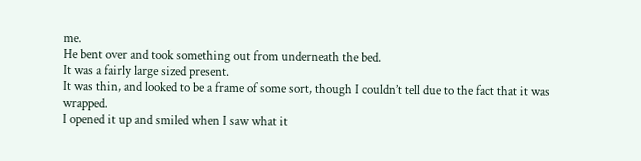me.
He bent over and took something out from underneath the bed.
It was a fairly large sized present.
It was thin, and looked to be a frame of some sort, though I couldn’t tell due to the fact that it was wrapped.
I opened it up and smiled when I saw what it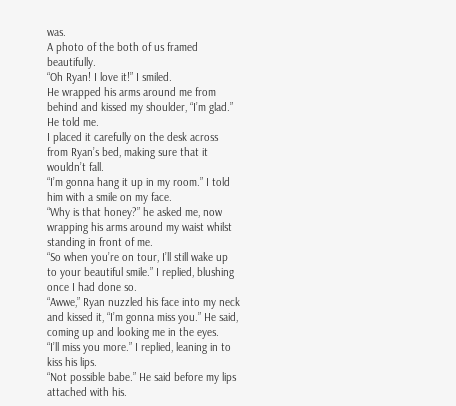was.
A photo of the both of us framed beautifully.
“Oh Ryan! I love it!” I smiled.
He wrapped his arms around me from behind and kissed my shoulder, “I’m glad.” He told me.
I placed it carefully on the desk across from Ryan’s bed, making sure that it wouldn’t fall.
“I’m gonna hang it up in my room.” I told him with a smile on my face.
“Why is that honey?” he asked me, now wrapping his arms around my waist whilst standing in front of me.
“So when you’re on tour, I’ll still wake up to your beautiful smile.” I replied, blushing once I had done so.
“Awwe,” Ryan nuzzled his face into my neck and kissed it, “I’m gonna miss you.” He said, coming up and looking me in the eyes.
“I’ll miss you more.” I replied, leaning in to kiss his lips.
“Not possible babe.” He said before my lips attached with his.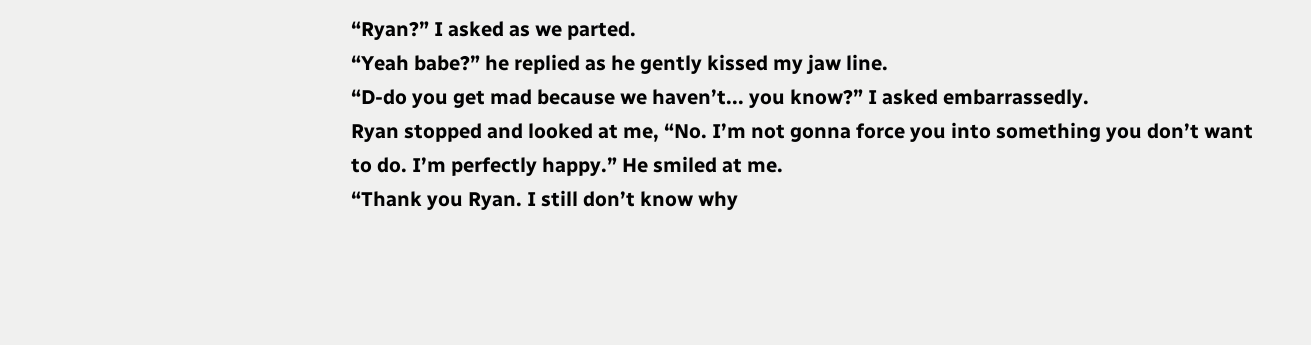“Ryan?” I asked as we parted.
“Yeah babe?” he replied as he gently kissed my jaw line.
“D-do you get mad because we haven’t... you know?” I asked embarrassedly.
Ryan stopped and looked at me, “No. I’m not gonna force you into something you don’t want to do. I’m perfectly happy.” He smiled at me.
“Thank you Ryan. I still don’t know why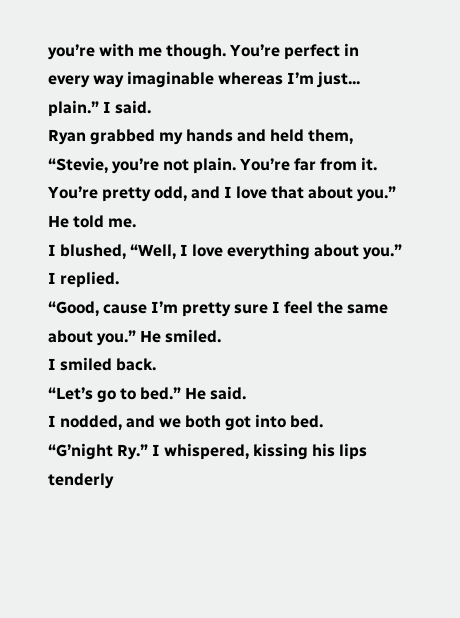you’re with me though. You’re perfect in every way imaginable whereas I’m just... plain.” I said.
Ryan grabbed my hands and held them, “Stevie, you’re not plain. You’re far from it. You’re pretty odd, and I love that about you.” He told me.
I blushed, “Well, I love everything about you.” I replied.
“Good, cause I’m pretty sure I feel the same about you.” He smiled.
I smiled back.
“Let’s go to bed.” He said.
I nodded, and we both got into bed.
“G’night Ry.” I whispered, kissing his lips tenderly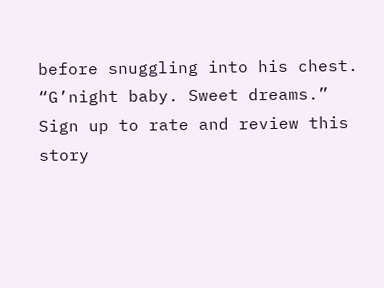before snuggling into his chest.
“G’night baby. Sweet dreams.”
Sign up to rate and review this story